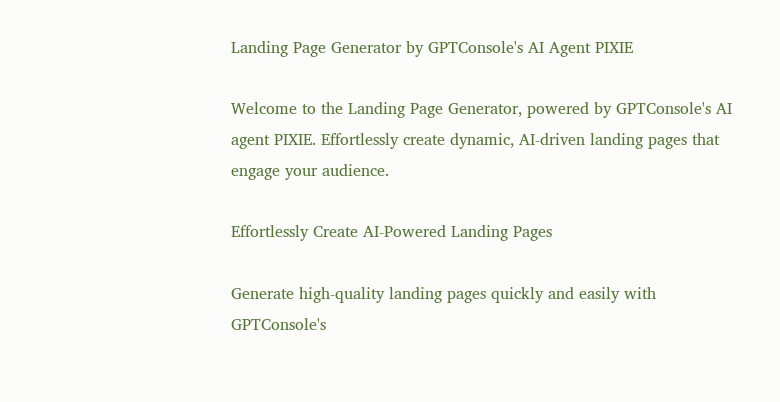Landing Page Generator by GPTConsole's AI Agent PIXIE

Welcome to the Landing Page Generator, powered by GPTConsole's AI agent PIXIE. Effortlessly create dynamic, AI-driven landing pages that engage your audience.

Effortlessly Create AI-Powered Landing Pages

Generate high-quality landing pages quickly and easily with GPTConsole's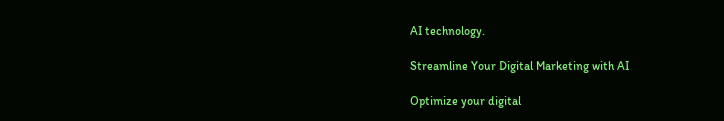AI technology.

Streamline Your Digital Marketing with AI

Optimize your digital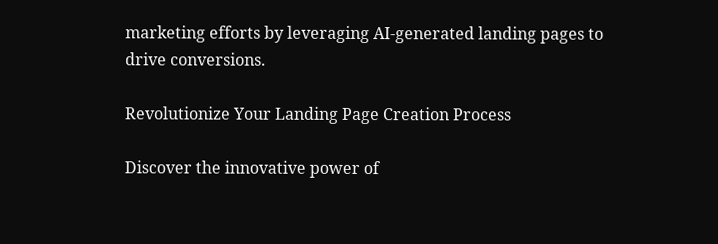marketing efforts by leveraging AI-generated landing pages to drive conversions.

Revolutionize Your Landing Page Creation Process

Discover the innovative power of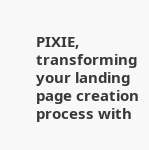PIXIE, transforming your landing page creation process with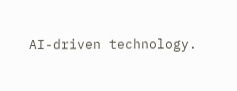AI-driven technology.